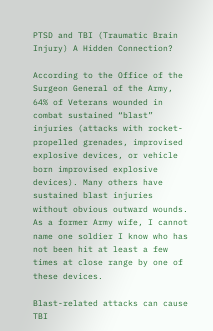PTSD and TBI (Traumatic Brain Injury) A Hidden Connection?

According to the Office of the Surgeon General of the Army, 64% of Veterans wounded in combat sustained “blast” injuries (attacks with rocket-propelled grenades, improvised explosive devices, or vehicle born improvised explosive devices). Many others have sustained blast injuries without obvious outward wounds. As a former Army wife, I cannot name one soldier I know who has not been hit at least a few times at close range by one of these devices.

Blast-related attacks can cause TBI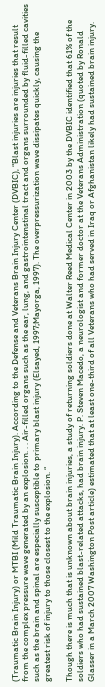(Traumatic Brain Injury) or MTBI (Mild Traumatic Brain Injury). According to the Defense and Veterans Brain Injury Center (DVBIC), “Blast injuries are injuries that result from the complex pressure wave generated by an explosion. . . Air-filled organs such as the ear, lung, and gastrointenstinal tract and organs surrounded by fluid-filled cavities such as the brain and spinal are especially susceptible to primary blast injury (Elsayed, 1997;Mayorga, 1997). The overpressurization wave dissipates quickly, causing the greatest risk of injury to those closest to the explosion. “

Though there is much that is unknown about brain injuries, a study of returning soldiers done at Walter Reed Medical Center in 2003 by the DVBIC identified that 61% of the soldiers who had sustained blast-related attacks, had brain injury. P. Steven Macedo, a neurologist and former doctor at the Veterans Administration (quoted by Ronald Glasser in a March 2007 Washington Post article) estimated that at least one-third of all Veterans who had served in Iraq or Afghanistan likely had sustained brain injury.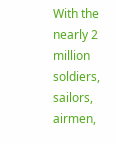With the nearly 2 million soldiers, sailors, airmen,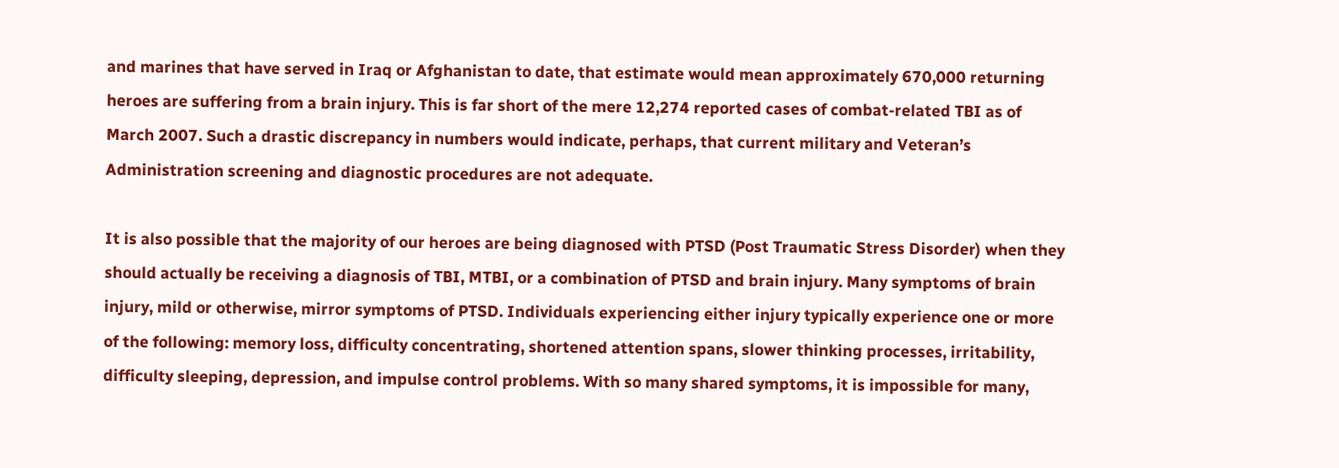and marines that have served in Iraq or Afghanistan to date, that estimate would mean approximately 670,000 returning heroes are suffering from a brain injury. This is far short of the mere 12,274 reported cases of combat-related TBI as of March 2007. Such a drastic discrepancy in numbers would indicate, perhaps, that current military and Veteran’s Administration screening and diagnostic procedures are not adequate.

It is also possible that the majority of our heroes are being diagnosed with PTSD (Post Traumatic Stress Disorder) when they should actually be receiving a diagnosis of TBI, MTBI, or a combination of PTSD and brain injury. Many symptoms of brain injury, mild or otherwise, mirror symptoms of PTSD. Individuals experiencing either injury typically experience one or more of the following: memory loss, difficulty concentrating, shortened attention spans, slower thinking processes, irritability, difficulty sleeping, depression, and impulse control problems. With so many shared symptoms, it is impossible for many,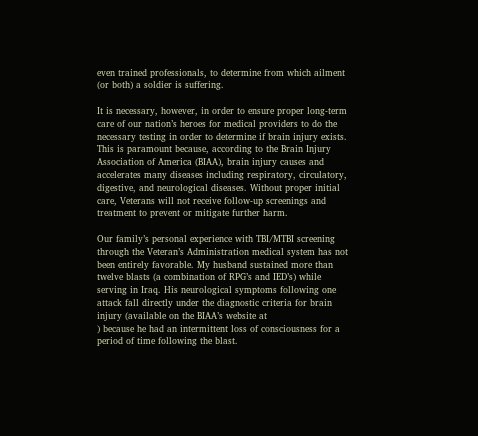even trained professionals, to determine from which ailment (or both) a soldier is suffering.

It is necessary, however, in order to ensure proper long-term care of our nation’s heroes for medical providers to do the necessary testing in order to determine if brain injury exists. This is paramount because, according to the Brain Injury Association of America (BIAA), brain injury causes and accelerates many diseases including respiratory, circulatory, digestive, and neurological diseases. Without proper initial care, Veterans will not receive follow-up screenings and treatment to prevent or mitigate further harm.

Our family’s personal experience with TBI/MTBI screening through the Veteran’s Administration medical system has not been entirely favorable. My husband sustained more than twelve blasts (a combination of RPG’s and IED’s) while serving in Iraq. His neurological symptoms following one attack fall directly under the diagnostic criteria for brain injury (available on the BIAA’s website at
) because he had an intermittent loss of consciousness for a period of time following the blast.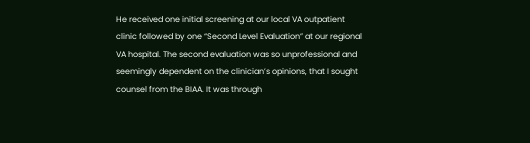He received one initial screening at our local VA outpatient clinic followed by one “Second Level Evaluation” at our regional VA hospital. The second evaluation was so unprofessional and seemingly dependent on the clinician’s opinions, that I sought counsel from the BIAA. It was through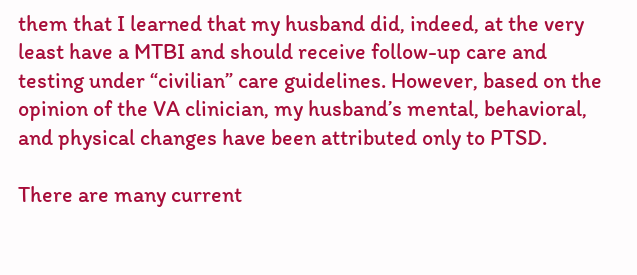them that I learned that my husband did, indeed, at the very least have a MTBI and should receive follow-up care and testing under “civilian” care guidelines. However, based on the opinion of the VA clinician, my husband’s mental, behavioral, and physical changes have been attributed only to PTSD.

There are many current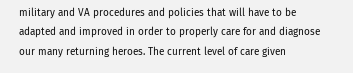military and VA procedures and policies that will have to be adapted and improved in order to properly care for and diagnose our many returning heroes. The current level of care given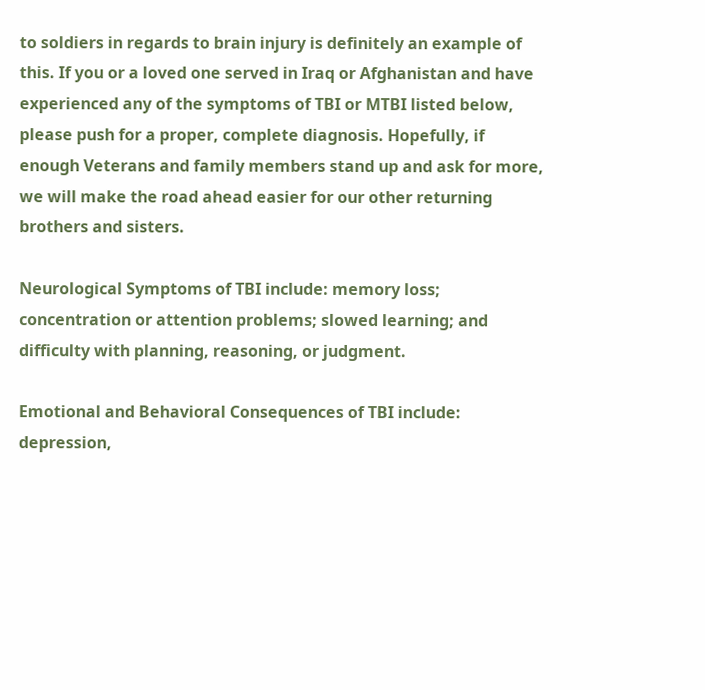to soldiers in regards to brain injury is definitely an example of this. If you or a loved one served in Iraq or Afghanistan and have experienced any of the symptoms of TBI or MTBI listed below, please push for a proper, complete diagnosis. Hopefully, if enough Veterans and family members stand up and ask for more, we will make the road ahead easier for our other returning brothers and sisters.

Neurological Symptoms of TBI include: memory loss; concentration or attention problems; slowed learning; and difficulty with planning, reasoning, or judgment.

Emotional and Behavioral Consequences of TBI include: depression,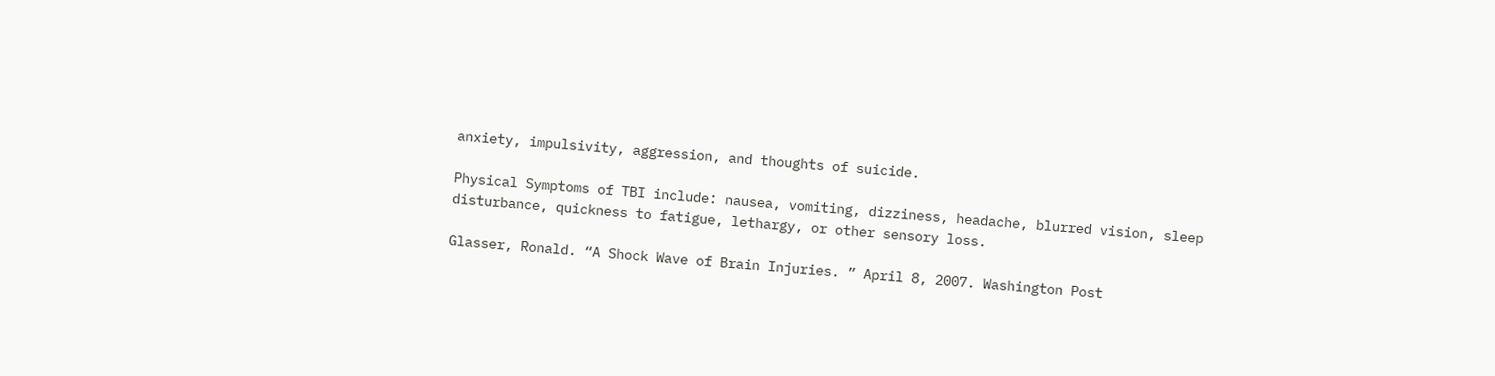anxiety, impulsivity, aggression, and thoughts of suicide.

Physical Symptoms of TBI include: nausea, vomiting, dizziness, headache, blurred vision, sleep disturbance, quickness to fatigue, lethargy, or other sensory loss.

Glasser, Ronald. “A Shock Wave of Brain Injuries. ” April 8, 2007. Washington Post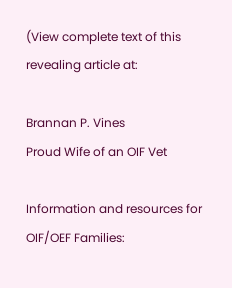(View complete text of this revealing article at:

Brannan P. Vines
Proud Wife of an OIF Vet

Information and resources for OIF/OEF Families: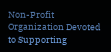Non-Profit Organization Devoted to Supporting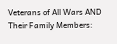Veterans of All Wars AND Their Family Members: